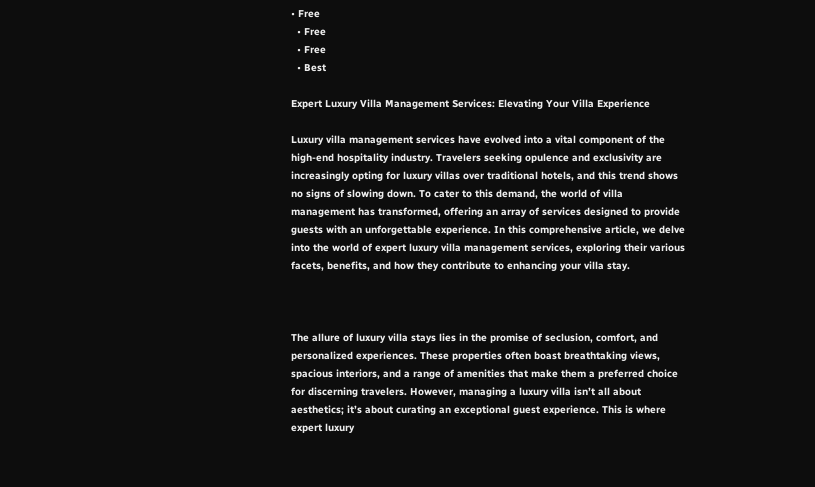• Free
  • Free
  • Free
  • Best

Expert Luxury Villa Management Services: Elevating Your Villa Experience

Luxury villa management services have evolved into a vital component of the high-end hospitality industry. Travelers seeking opulence and exclusivity are increasingly opting for luxury villas over traditional hotels, and this trend shows no signs of slowing down. To cater to this demand, the world of villa management has transformed, offering an array of services designed to provide guests with an unforgettable experience. In this comprehensive article, we delve into the world of expert luxury villa management services, exploring their various facets, benefits, and how they contribute to enhancing your villa stay.



The allure of luxury villa stays lies in the promise of seclusion, comfort, and personalized experiences. These properties often boast breathtaking views, spacious interiors, and a range of amenities that make them a preferred choice for discerning travelers. However, managing a luxury villa isn’t all about aesthetics; it’s about curating an exceptional guest experience. This is where expert luxury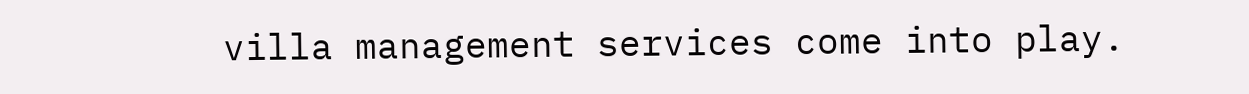villa management services come into play.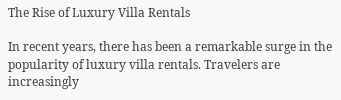The Rise of Luxury Villa Rentals

In recent years, there has been a remarkable surge in the popularity of luxury villa rentals. Travelers are increasingly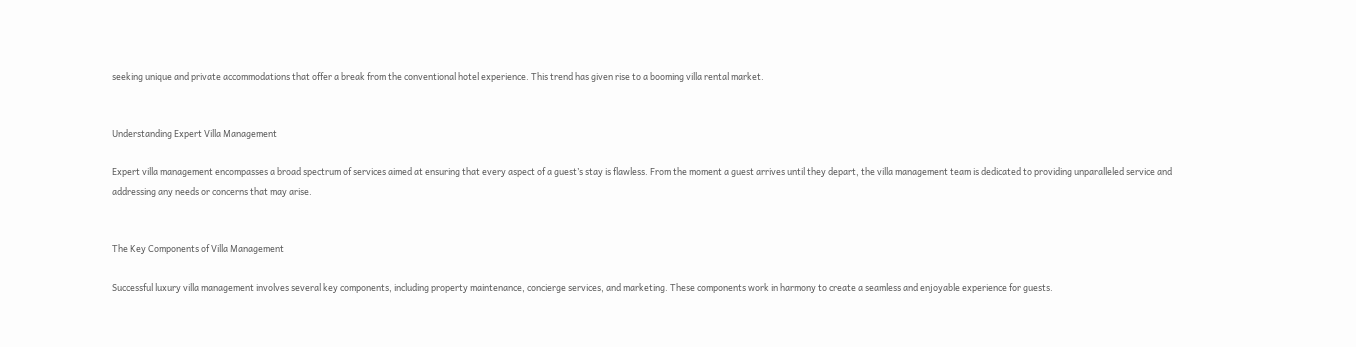seeking unique and private accommodations that offer a break from the conventional hotel experience. This trend has given rise to a booming villa rental market.


Understanding Expert Villa Management

Expert villa management encompasses a broad spectrum of services aimed at ensuring that every aspect of a guest’s stay is flawless. From the moment a guest arrives until they depart, the villa management team is dedicated to providing unparalleled service and addressing any needs or concerns that may arise.


The Key Components of Villa Management

Successful luxury villa management involves several key components, including property maintenance, concierge services, and marketing. These components work in harmony to create a seamless and enjoyable experience for guests.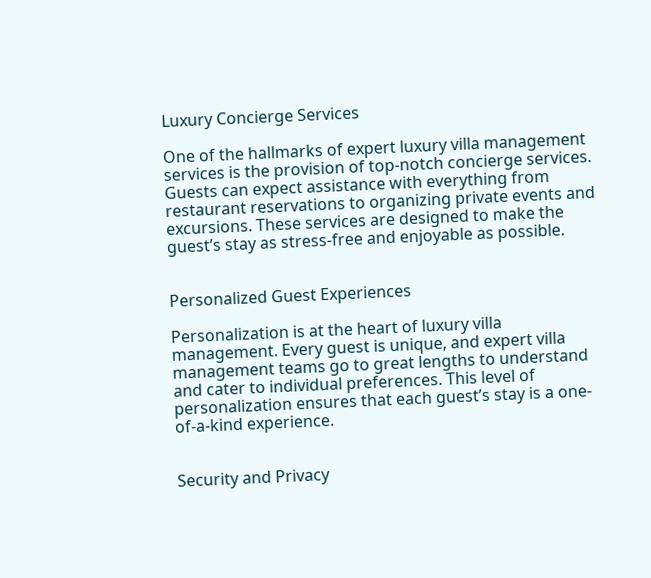Luxury Concierge Services

One of the hallmarks of expert luxury villa management services is the provision of top-notch concierge services. Guests can expect assistance with everything from restaurant reservations to organizing private events and excursions. These services are designed to make the guest’s stay as stress-free and enjoyable as possible.


Personalized Guest Experiences

Personalization is at the heart of luxury villa management. Every guest is unique, and expert villa management teams go to great lengths to understand and cater to individual preferences. This level of personalization ensures that each guest’s stay is a one-of-a-kind experience.


Security and Privacy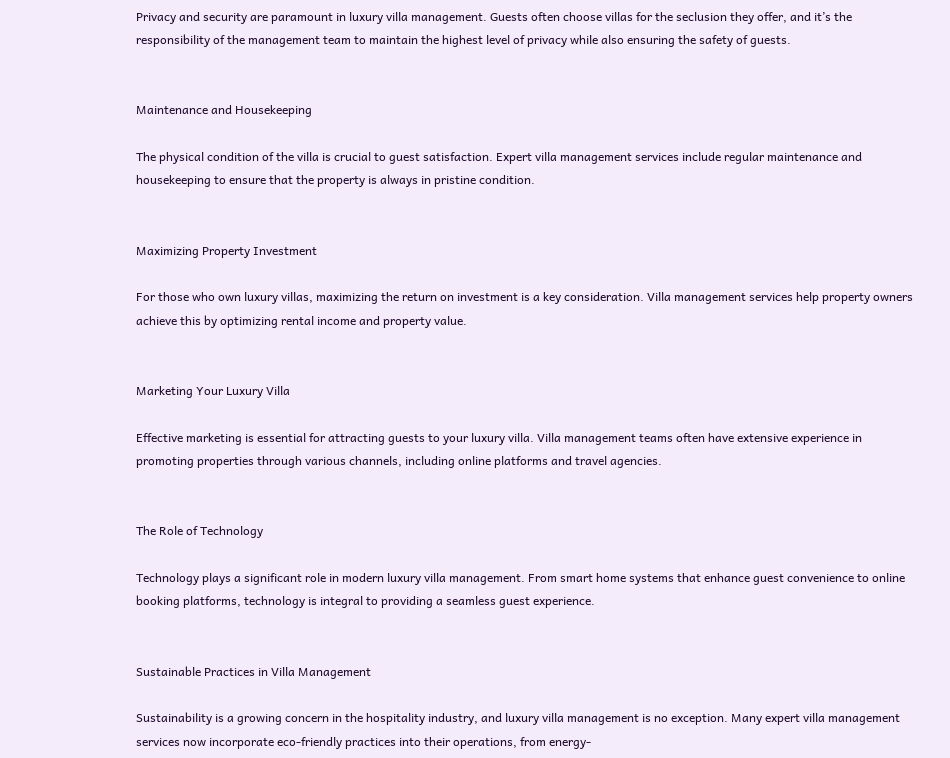Privacy and security are paramount in luxury villa management. Guests often choose villas for the seclusion they offer, and it’s the responsibility of the management team to maintain the highest level of privacy while also ensuring the safety of guests.


Maintenance and Housekeeping

The physical condition of the villa is crucial to guest satisfaction. Expert villa management services include regular maintenance and housekeeping to ensure that the property is always in pristine condition.


Maximizing Property Investment

For those who own luxury villas, maximizing the return on investment is a key consideration. Villa management services help property owners achieve this by optimizing rental income and property value.


Marketing Your Luxury Villa

Effective marketing is essential for attracting guests to your luxury villa. Villa management teams often have extensive experience in promoting properties through various channels, including online platforms and travel agencies.


The Role of Technology

Technology plays a significant role in modern luxury villa management. From smart home systems that enhance guest convenience to online booking platforms, technology is integral to providing a seamless guest experience.


Sustainable Practices in Villa Management

Sustainability is a growing concern in the hospitality industry, and luxury villa management is no exception. Many expert villa management services now incorporate eco-friendly practices into their operations, from energy-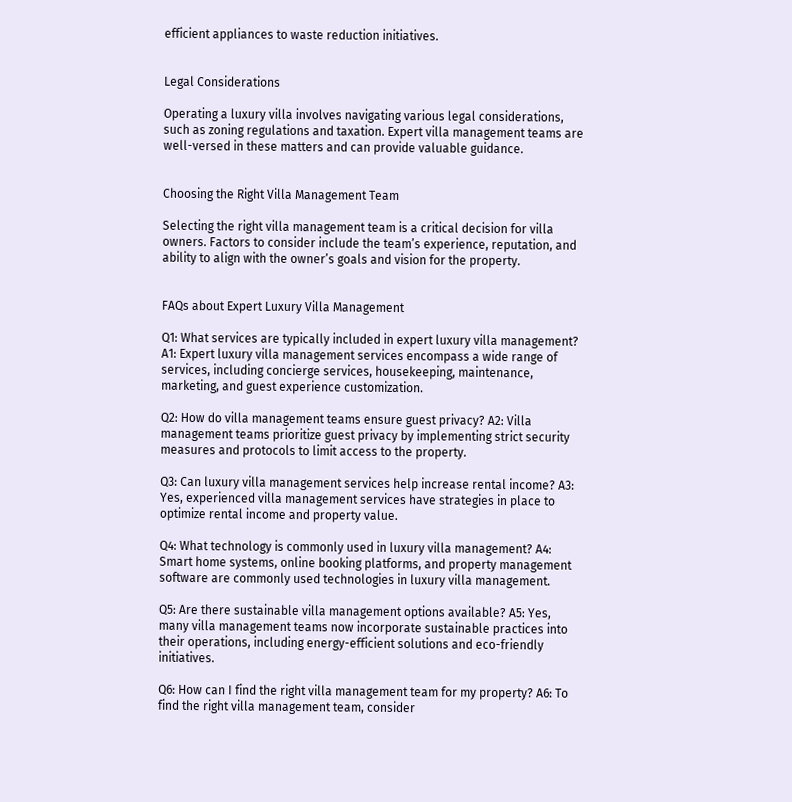efficient appliances to waste reduction initiatives.


Legal Considerations

Operating a luxury villa involves navigating various legal considerations, such as zoning regulations and taxation. Expert villa management teams are well-versed in these matters and can provide valuable guidance.


Choosing the Right Villa Management Team

Selecting the right villa management team is a critical decision for villa owners. Factors to consider include the team’s experience, reputation, and ability to align with the owner’s goals and vision for the property.


FAQs about Expert Luxury Villa Management

Q1: What services are typically included in expert luxury villa management? A1: Expert luxury villa management services encompass a wide range of services, including concierge services, housekeeping, maintenance, marketing, and guest experience customization.

Q2: How do villa management teams ensure guest privacy? A2: Villa management teams prioritize guest privacy by implementing strict security measures and protocols to limit access to the property.

Q3: Can luxury villa management services help increase rental income? A3: Yes, experienced villa management services have strategies in place to optimize rental income and property value.

Q4: What technology is commonly used in luxury villa management? A4: Smart home systems, online booking platforms, and property management software are commonly used technologies in luxury villa management.

Q5: Are there sustainable villa management options available? A5: Yes, many villa management teams now incorporate sustainable practices into their operations, including energy-efficient solutions and eco-friendly initiatives.

Q6: How can I find the right villa management team for my property? A6: To find the right villa management team, consider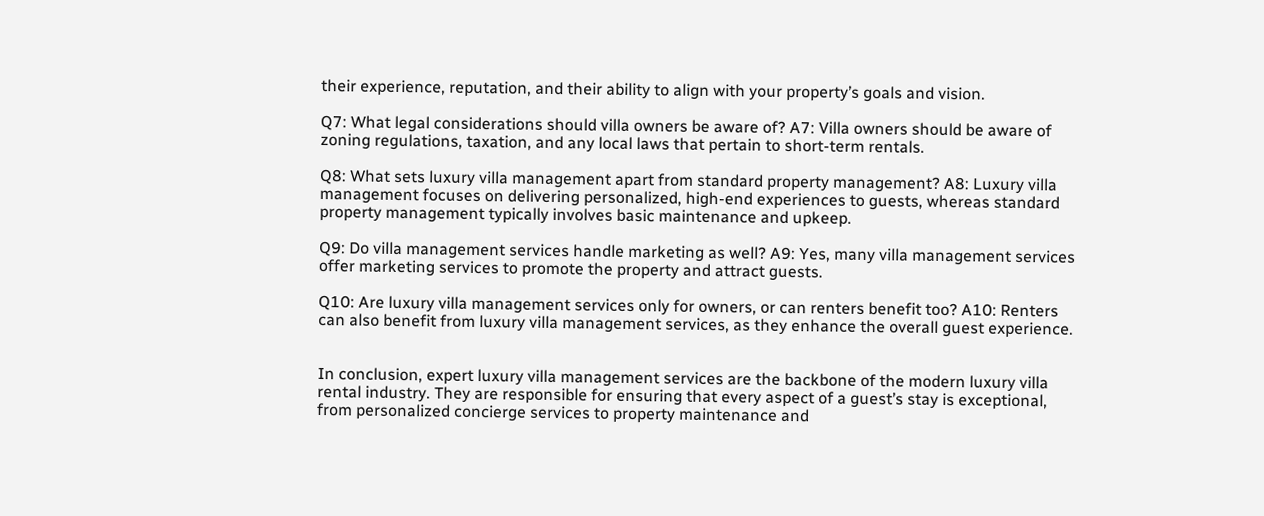their experience, reputation, and their ability to align with your property’s goals and vision.

Q7: What legal considerations should villa owners be aware of? A7: Villa owners should be aware of zoning regulations, taxation, and any local laws that pertain to short-term rentals.

Q8: What sets luxury villa management apart from standard property management? A8: Luxury villa management focuses on delivering personalized, high-end experiences to guests, whereas standard property management typically involves basic maintenance and upkeep.

Q9: Do villa management services handle marketing as well? A9: Yes, many villa management services offer marketing services to promote the property and attract guests.

Q10: Are luxury villa management services only for owners, or can renters benefit too? A10: Renters can also benefit from luxury villa management services, as they enhance the overall guest experience.


In conclusion, expert luxury villa management services are the backbone of the modern luxury villa rental industry. They are responsible for ensuring that every aspect of a guest’s stay is exceptional, from personalized concierge services to property maintenance and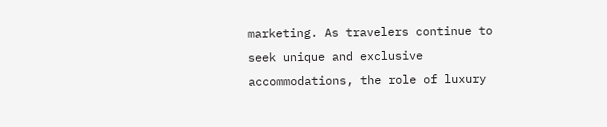marketing. As travelers continue to seek unique and exclusive accommodations, the role of luxury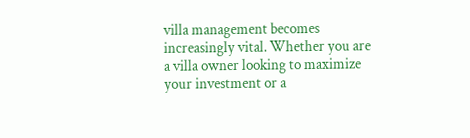villa management becomes increasingly vital. Whether you are a villa owner looking to maximize your investment or a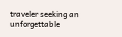traveler seeking an unforgettable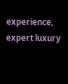experience, expert luxury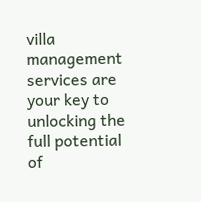villa management services are your key to unlocking the full potential of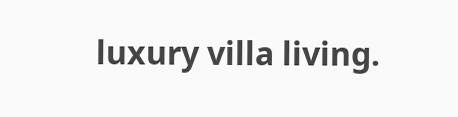luxury villa living.